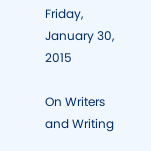Friday, January 30, 2015

On Writers and Writing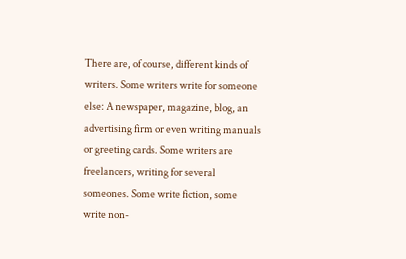There are, of course, different kinds of writers. Some writers write for someone else: A newspaper, magazine, blog, an advertising firm or even writing manuals or greeting cards. Some writers are freelancers, writing for several someones. Some write fiction, some write non-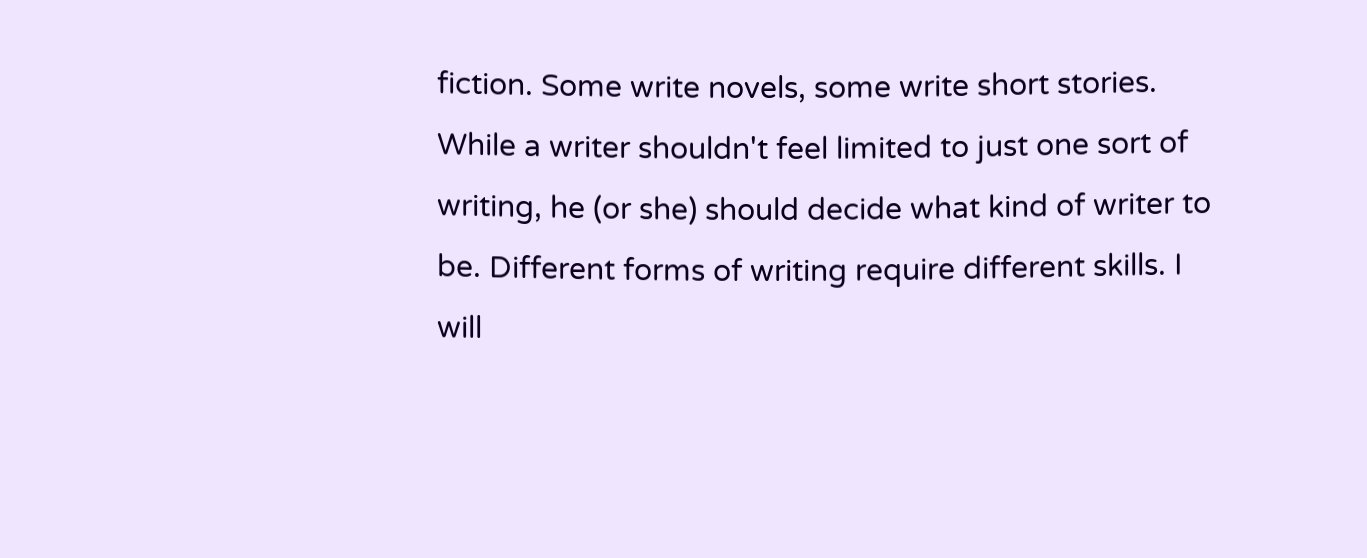fiction. Some write novels, some write short stories. While a writer shouldn't feel limited to just one sort of writing, he (or she) should decide what kind of writer to be. Different forms of writing require different skills. I will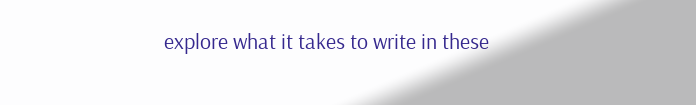explore what it takes to write in these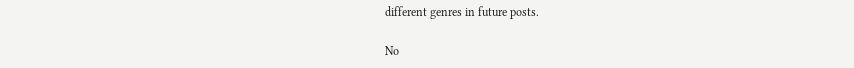different genres in future posts.

No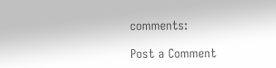comments:

Post a Comment